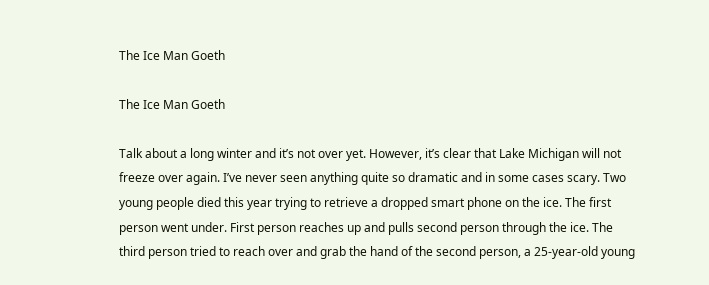The Ice Man Goeth

The Ice Man Goeth

Talk about a long winter and it’s not over yet. However, it’s clear that Lake Michigan will not freeze over again. I’ve never seen anything quite so dramatic and in some cases scary. Two young people died this year trying to retrieve a dropped smart phone on the ice. The first person went under. First person reaches up and pulls second person through the ice. The third person tried to reach over and grab the hand of the second person, a 25-year-old young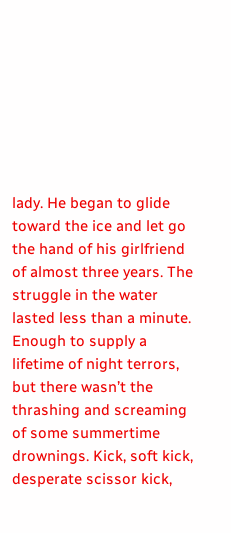lady. He began to glide toward the ice and let go the hand of his girlfriend of almost three years. The struggle in the water lasted less than a minute. Enough to supply a lifetime of night terrors, but there wasn’t the thrashing and screaming of some summertime drownings. Kick, soft kick, desperate scissor kick,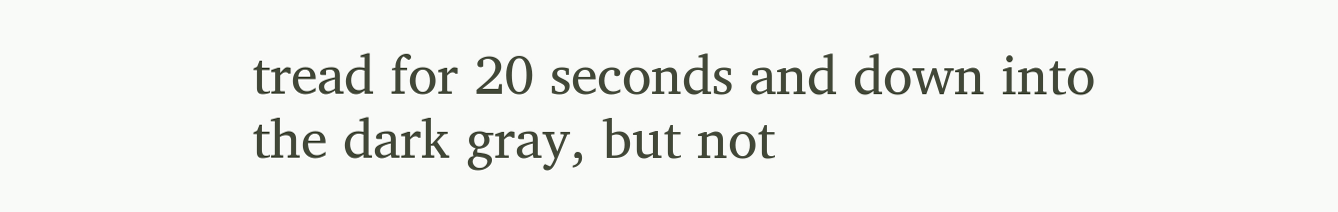tread for 20 seconds and down into the dark gray, but not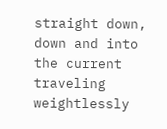straight down, down and into the current traveling weightlessly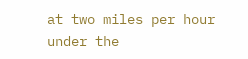at two miles per hour under the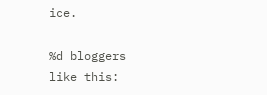ice.

%d bloggers like this: